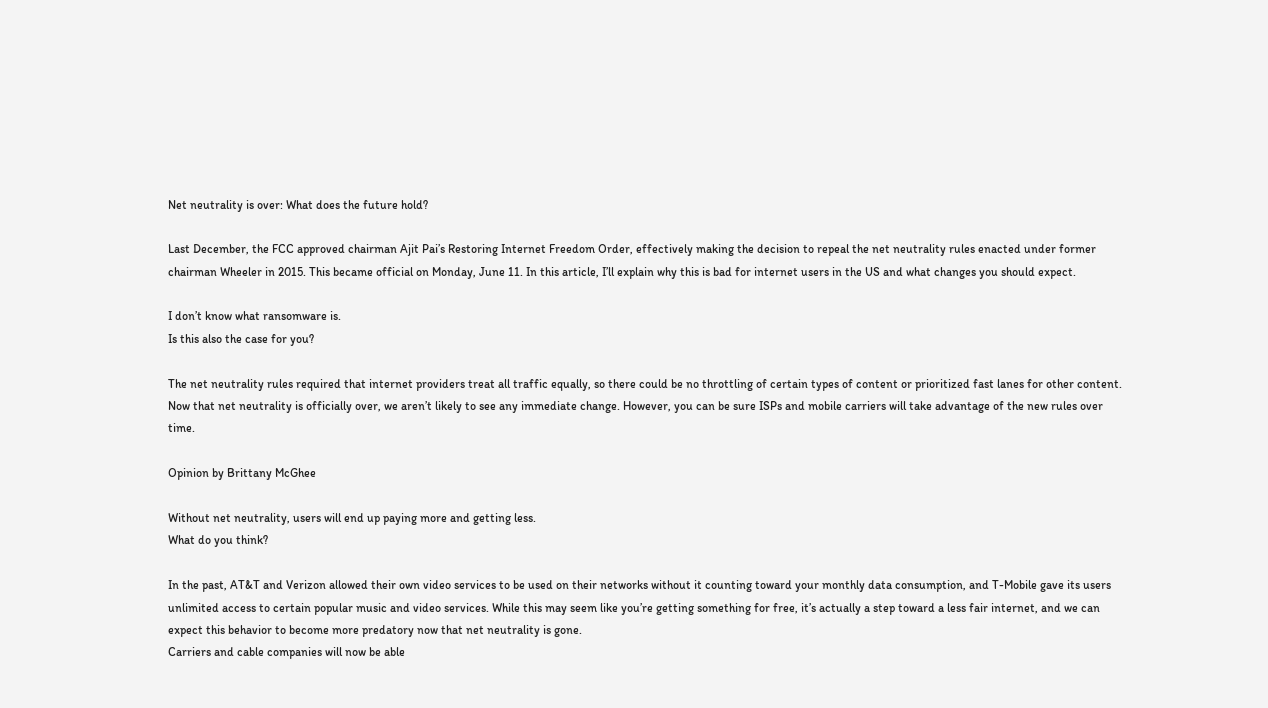Net neutrality is over: What does the future hold?

Last December, the FCC approved chairman Ajit Pai’s Restoring Internet Freedom Order, effectively making the decision to repeal the net neutrality rules enacted under former chairman Wheeler in 2015. This became official on Monday, June 11. In this article, I’ll explain why this is bad for internet users in the US and what changes you should expect.

I don’t know what ransomware is.
Is this also the case for you?

The net neutrality rules required that internet providers treat all traffic equally, so there could be no throttling of certain types of content or prioritized fast lanes for other content. Now that net neutrality is officially over, we aren’t likely to see any immediate change. However, you can be sure ISPs and mobile carriers will take advantage of the new rules over time.

Opinion by Brittany McGhee

Without net neutrality, users will end up paying more and getting less.
What do you think?

In the past, AT&T and Verizon allowed their own video services to be used on their networks without it counting toward your monthly data consumption, and T-Mobile gave its users unlimited access to certain popular music and video services. While this may seem like you’re getting something for free, it’s actually a step toward a less fair internet, and we can expect this behavior to become more predatory now that net neutrality is gone.
Carriers and cable companies will now be able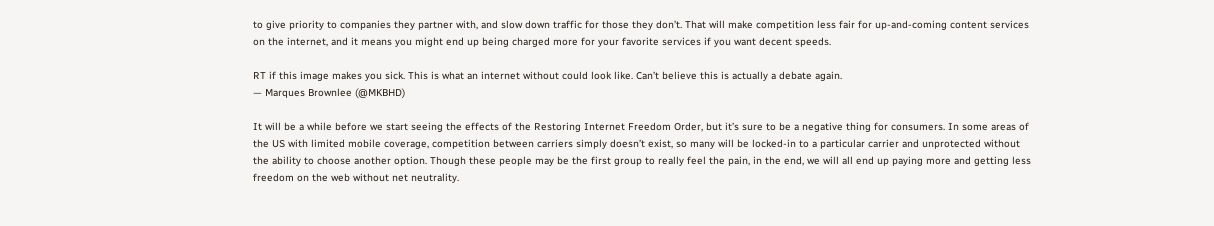to give priority to companies they partner with, and slow down traffic for those they don’t. That will make competition less fair for up-and-coming content services on the internet, and it means you might end up being charged more for your favorite services if you want decent speeds.

RT if this image makes you sick. This is what an internet without could look like. Can’t believe this is actually a debate again.
— Marques Brownlee (@MKBHD)

It will be a while before we start seeing the effects of the Restoring Internet Freedom Order, but it’s sure to be a negative thing for consumers. In some areas of the US with limited mobile coverage, competition between carriers simply doesn’t exist, so many will be locked-in to a particular carrier and unprotected without the ability to choose another option. Though these people may be the first group to really feel the pain, in the end, we will all end up paying more and getting less freedom on the web without net neutrality.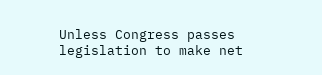Unless Congress passes legislation to make net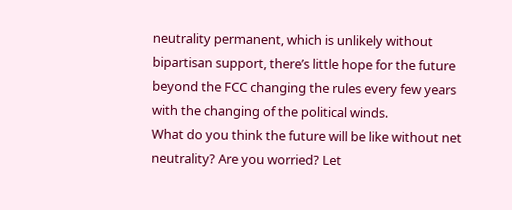neutrality permanent, which is unlikely without bipartisan support, there’s little hope for the future beyond the FCC changing the rules every few years with the changing of the political winds.
What do you think the future will be like without net neutrality? Are you worried? Let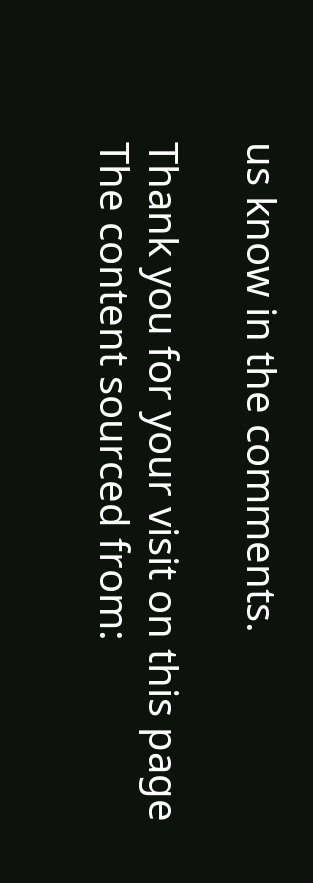us know in the comments.

Thank you for your visit on this page
The content sourced from: